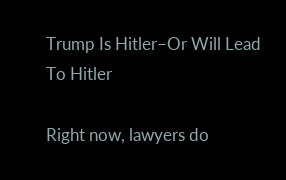Trump Is Hitler–Or Will Lead To Hitler

Right now, lawyers do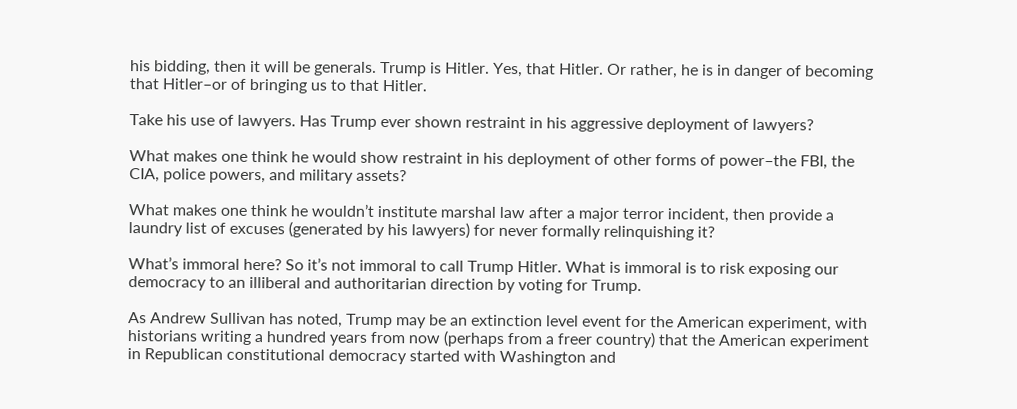his bidding, then it will be generals. Trump is Hitler. Yes, that Hitler. Or rather, he is in danger of becoming that Hitler–or of bringing us to that Hitler.

Take his use of lawyers. Has Trump ever shown restraint in his aggressive deployment of lawyers?

What makes one think he would show restraint in his deployment of other forms of power–the FBI, the CIA, police powers, and military assets?

What makes one think he wouldn’t institute marshal law after a major terror incident, then provide a laundry list of excuses (generated by his lawyers) for never formally relinquishing it?

What’s immoral here? So it’s not immoral to call Trump Hitler. What is immoral is to risk exposing our democracy to an illiberal and authoritarian direction by voting for Trump.

As Andrew Sullivan has noted, Trump may be an extinction level event for the American experiment, with historians writing a hundred years from now (perhaps from a freer country) that the American experiment in Republican constitutional democracy started with Washington and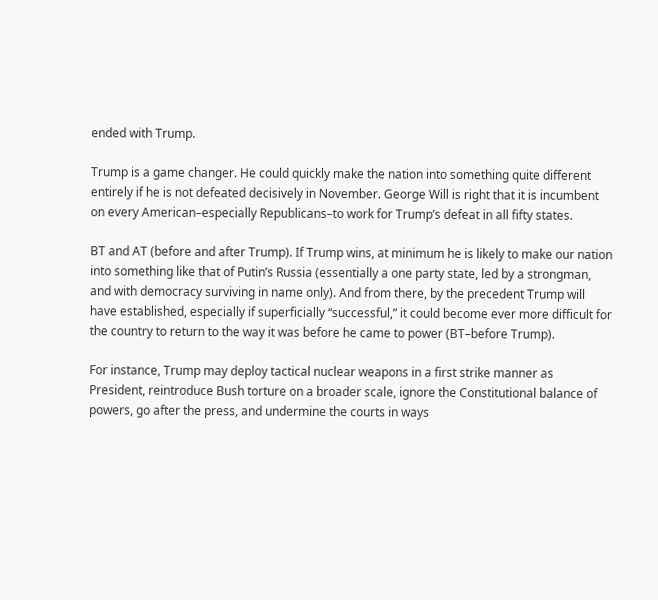ended with Trump.

Trump is a game changer. He could quickly make the nation into something quite different entirely if he is not defeated decisively in November. George Will is right that it is incumbent on every American–especially Republicans–to work for Trump’s defeat in all fifty states.

BT and AT (before and after Trump). If Trump wins, at minimum he is likely to make our nation into something like that of Putin’s Russia (essentially a one party state, led by a strongman, and with democracy surviving in name only). And from there, by the precedent Trump will have established, especially if superficially “successful,” it could become ever more difficult for the country to return to the way it was before he came to power (BT–before Trump).

For instance, Trump may deploy tactical nuclear weapons in a first strike manner as President, reintroduce Bush torture on a broader scale, ignore the Constitutional balance of powers, go after the press, and undermine the courts in ways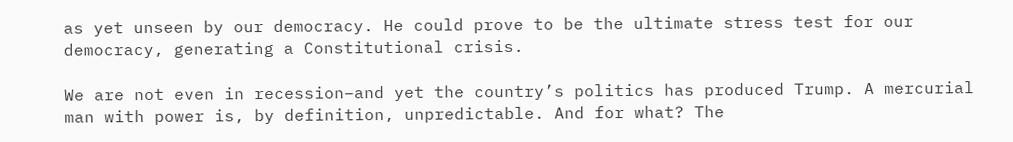as yet unseen by our democracy. He could prove to be the ultimate stress test for our democracy, generating a Constitutional crisis.

We are not even in recession–and yet the country’s politics has produced Trump. A mercurial man with power is, by definition, unpredictable. And for what? The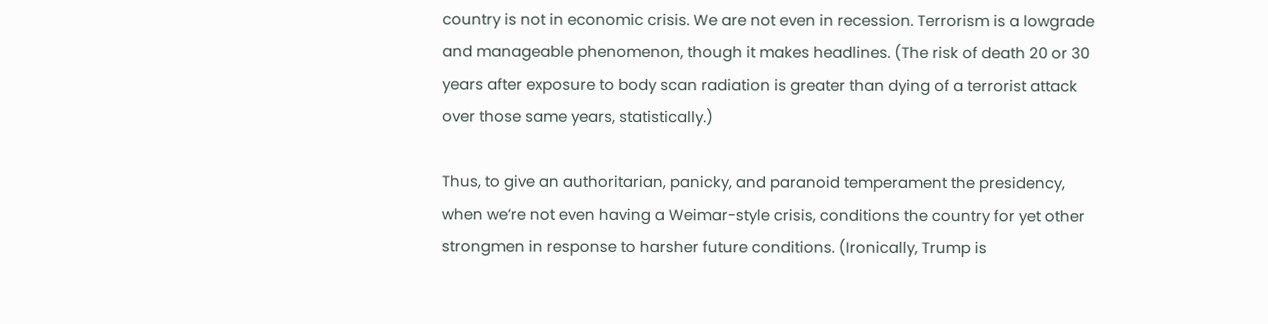country is not in economic crisis. We are not even in recession. Terrorism is a lowgrade and manageable phenomenon, though it makes headlines. (The risk of death 20 or 30 years after exposure to body scan radiation is greater than dying of a terrorist attack over those same years, statistically.)

Thus, to give an authoritarian, panicky, and paranoid temperament the presidency, when we’re not even having a Weimar-style crisis, conditions the country for yet other strongmen in response to harsher future conditions. (Ironically, Trump is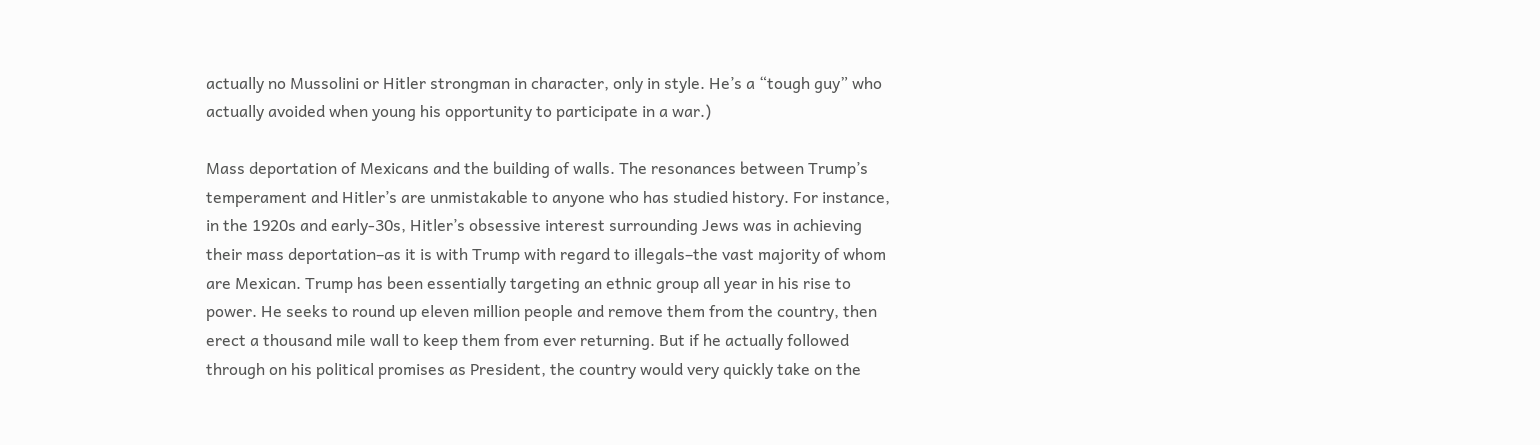actually no Mussolini or Hitler strongman in character, only in style. He’s a “tough guy” who actually avoided when young his opportunity to participate in a war.)

Mass deportation of Mexicans and the building of walls. The resonances between Trump’s temperament and Hitler’s are unmistakable to anyone who has studied history. For instance, in the 1920s and early-30s, Hitler’s obsessive interest surrounding Jews was in achieving their mass deportation–as it is with Trump with regard to illegals–the vast majority of whom are Mexican. Trump has been essentially targeting an ethnic group all year in his rise to power. He seeks to round up eleven million people and remove them from the country, then erect a thousand mile wall to keep them from ever returning. But if he actually followed through on his political promises as President, the country would very quickly take on the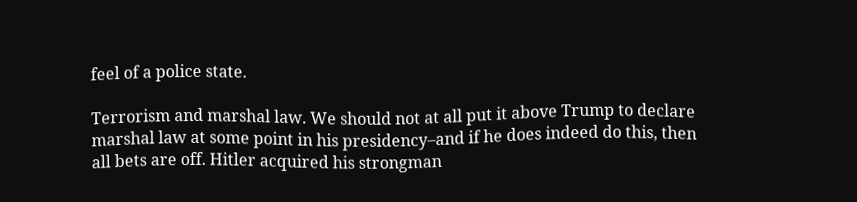feel of a police state.

Terrorism and marshal law. We should not at all put it above Trump to declare marshal law at some point in his presidency–and if he does indeed do this, then all bets are off. Hitler acquired his strongman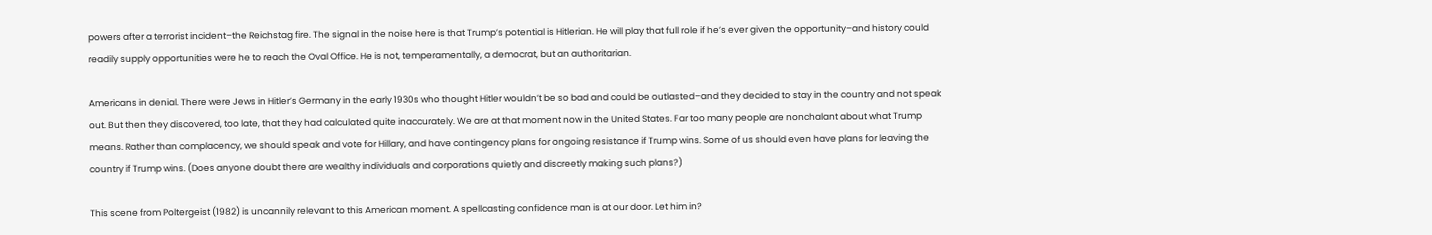powers after a terrorist incident–the Reichstag fire. The signal in the noise here is that Trump’s potential is Hitlerian. He will play that full role if he’s ever given the opportunity–and history could readily supply opportunities were he to reach the Oval Office. He is not, temperamentally, a democrat, but an authoritarian.

Americans in denial. There were Jews in Hitler’s Germany in the early 1930s who thought Hitler wouldn’t be so bad and could be outlasted–and they decided to stay in the country and not speak out. But then they discovered, too late, that they had calculated quite inaccurately. We are at that moment now in the United States. Far too many people are nonchalant about what Trump means. Rather than complacency, we should speak and vote for Hillary, and have contingency plans for ongoing resistance if Trump wins. Some of us should even have plans for leaving the country if Trump wins. (Does anyone doubt there are wealthy individuals and corporations quietly and discreetly making such plans?)

This scene from Poltergeist (1982) is uncannily relevant to this American moment. A spellcasting confidence man is at our door. Let him in?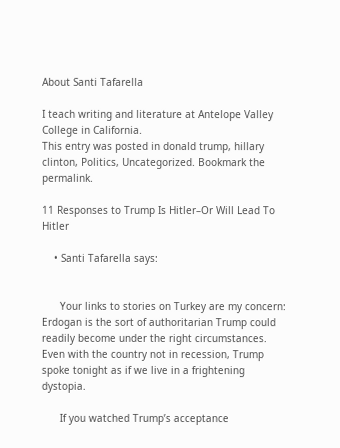About Santi Tafarella

I teach writing and literature at Antelope Valley College in California.
This entry was posted in donald trump, hillary clinton, Politics, Uncategorized. Bookmark the permalink.

11 Responses to Trump Is Hitler–Or Will Lead To Hitler

    • Santi Tafarella says:


      Your links to stories on Turkey are my concern: Erdogan is the sort of authoritarian Trump could readily become under the right circumstances. Even with the country not in recession, Trump spoke tonight as if we live in a frightening dystopia.

      If you watched Trump’s acceptance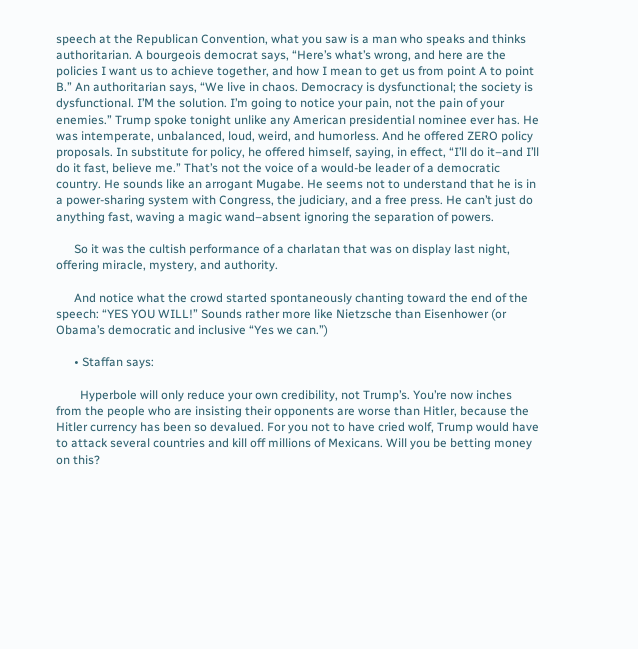speech at the Republican Convention, what you saw is a man who speaks and thinks authoritarian. A bourgeois democrat says, “Here’s what’s wrong, and here are the policies I want us to achieve together, and how I mean to get us from point A to point B.” An authoritarian says, “We live in chaos. Democracy is dysfunctional; the society is dysfunctional. I’M the solution. I’m going to notice your pain, not the pain of your enemies.” Trump spoke tonight unlike any American presidential nominee ever has. He was intemperate, unbalanced, loud, weird, and humorless. And he offered ZERO policy proposals. In substitute for policy, he offered himself, saying, in effect, “I’ll do it–and I’ll do it fast, believe me.” That’s not the voice of a would-be leader of a democratic country. He sounds like an arrogant Mugabe. He seems not to understand that he is in a power-sharing system with Congress, the judiciary, and a free press. He can’t just do anything fast, waving a magic wand–absent ignoring the separation of powers.

      So it was the cultish performance of a charlatan that was on display last night, offering miracle, mystery, and authority.

      And notice what the crowd started spontaneously chanting toward the end of the speech: “YES YOU WILL!” Sounds rather more like Nietzsche than Eisenhower (or Obama’s democratic and inclusive “Yes we can.”)

      • Staffan says:

        Hyperbole will only reduce your own credibility, not Trump’s. You’re now inches from the people who are insisting their opponents are worse than Hitler, because the Hitler currency has been so devalued. For you not to have cried wolf, Trump would have to attack several countries and kill off millions of Mexicans. Will you be betting money on this?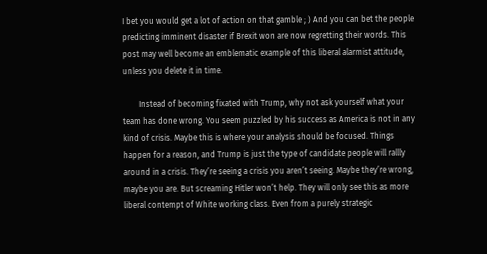I bet you would get a lot of action on that gamble ; ) And you can bet the people predicting imminent disaster if Brexit won are now regretting their words. This post may well become an emblematic example of this liberal alarmist attitude, unless you delete it in time.

        Instead of becoming fixated with Trump, why not ask yourself what your team has done wrong. You seem puzzled by his success as America is not in any kind of crisis. Maybe this is where your analysis should be focused. Things happen for a reason, and Trump is just the type of candidate people will rallly around in a crisis. They’re seeing a crisis you aren’t seeing. Maybe they’re wrong, maybe you are. But screaming Hitler won’t help. They will only see this as more liberal contempt of White working class. Even from a purely strategic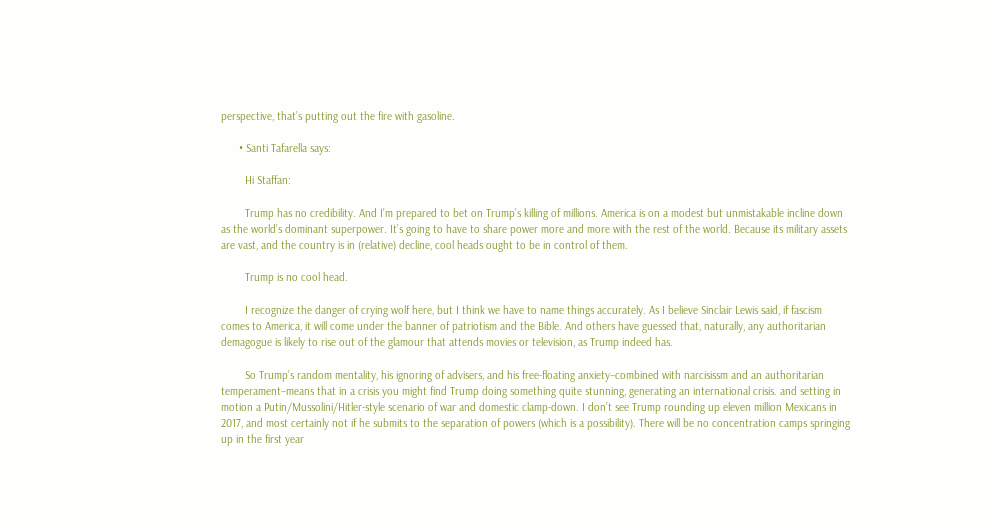perspective, that’s putting out the fire with gasoline.

      • Santi Tafarella says:

        Hi Staffan:

        Trump has no credibility. And I’m prepared to bet on Trump’s killing of millions. America is on a modest but unmistakable incline down as the world’s dominant superpower. It’s going to have to share power more and more with the rest of the world. Because its military assets are vast, and the country is in (relative) decline, cool heads ought to be in control of them.

        Trump is no cool head.

        I recognize the danger of crying wolf here, but I think we have to name things accurately. As I believe Sinclair Lewis said, if fascism comes to America, it will come under the banner of patriotism and the Bible. And others have guessed that, naturally, any authoritarian demagogue is likely to rise out of the glamour that attends movies or television, as Trump indeed has.

        So Trump’s random mentality, his ignoring of advisers, and his free-floating anxiety–combined with narcisissm and an authoritarian temperament–means that in a crisis you might find Trump doing something quite stunning, generating an international crisis. and setting in motion a Putin/Mussolini/Hitler-style scenario of war and domestic clamp-down. I don’t see Trump rounding up eleven million Mexicans in 2017, and most certainly not if he submits to the separation of powers (which is a possibility). There will be no concentration camps springing up in the first year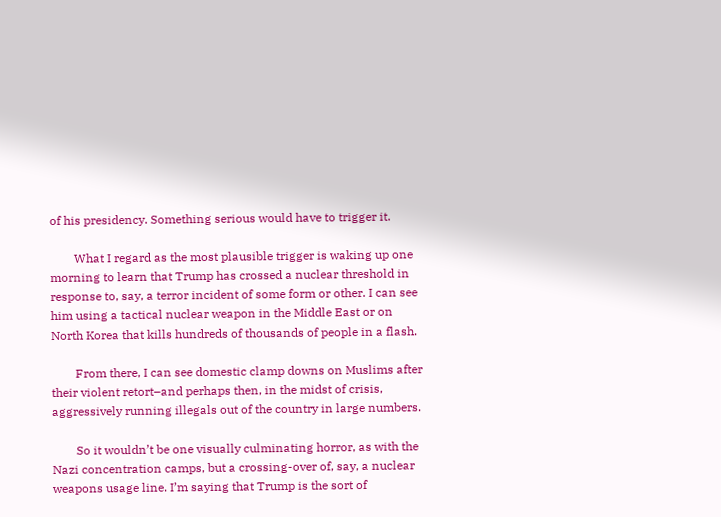of his presidency. Something serious would have to trigger it.

        What I regard as the most plausible trigger is waking up one morning to learn that Trump has crossed a nuclear threshold in response to, say, a terror incident of some form or other. I can see him using a tactical nuclear weapon in the Middle East or on North Korea that kills hundreds of thousands of people in a flash.

        From there, I can see domestic clamp downs on Muslims after their violent retort–and perhaps then, in the midst of crisis, aggressively running illegals out of the country in large numbers.

        So it wouldn’t be one visually culminating horror, as with the Nazi concentration camps, but a crossing-over of, say, a nuclear weapons usage line. I’m saying that Trump is the sort of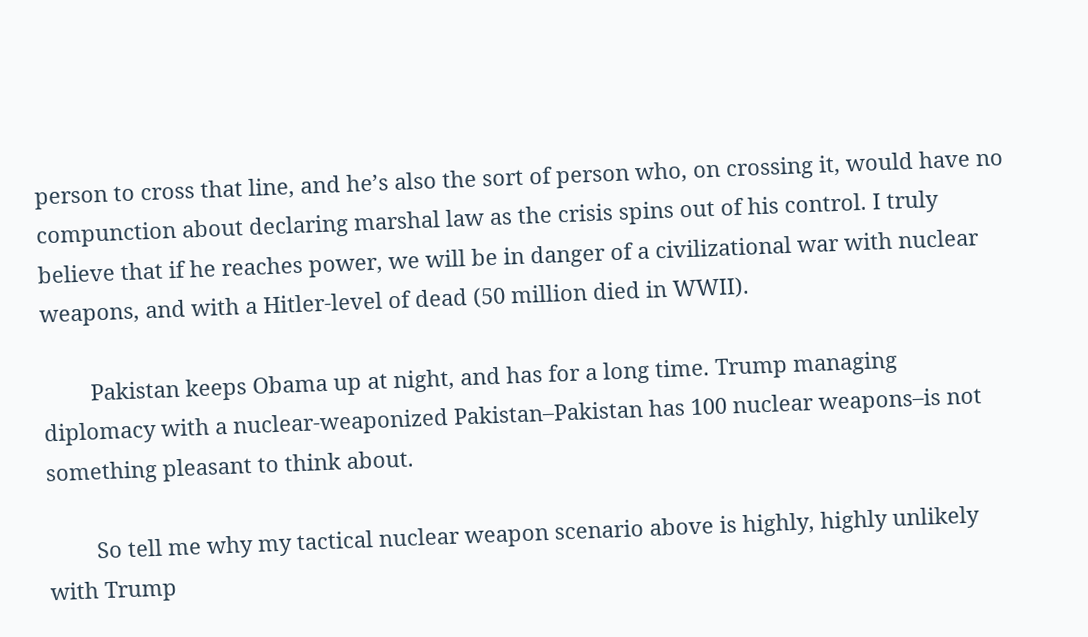person to cross that line, and he’s also the sort of person who, on crossing it, would have no compunction about declaring marshal law as the crisis spins out of his control. I truly believe that if he reaches power, we will be in danger of a civilizational war with nuclear weapons, and with a Hitler-level of dead (50 million died in WWII).

        Pakistan keeps Obama up at night, and has for a long time. Trump managing diplomacy with a nuclear-weaponized Pakistan–Pakistan has 100 nuclear weapons–is not something pleasant to think about.

        So tell me why my tactical nuclear weapon scenario above is highly, highly unlikely with Trump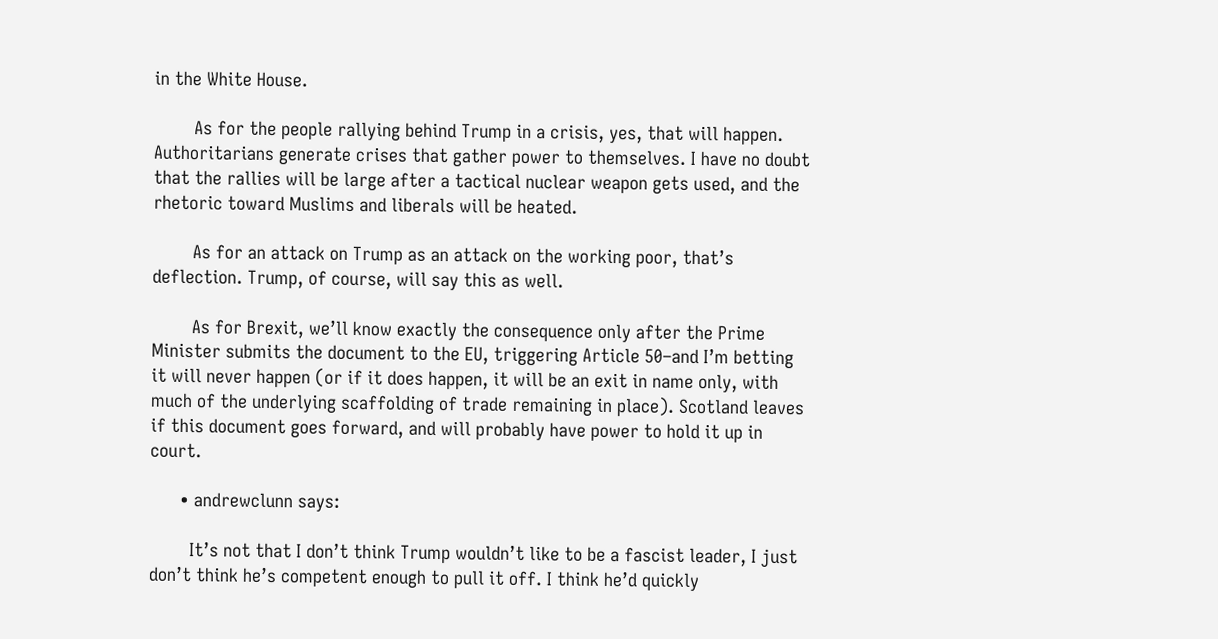in the White House.

        As for the people rallying behind Trump in a crisis, yes, that will happen. Authoritarians generate crises that gather power to themselves. I have no doubt that the rallies will be large after a tactical nuclear weapon gets used, and the rhetoric toward Muslims and liberals will be heated.

        As for an attack on Trump as an attack on the working poor, that’s deflection. Trump, of course, will say this as well.

        As for Brexit, we’ll know exactly the consequence only after the Prime Minister submits the document to the EU, triggering Article 50–and I’m betting it will never happen (or if it does happen, it will be an exit in name only, with much of the underlying scaffolding of trade remaining in place). Scotland leaves if this document goes forward, and will probably have power to hold it up in court.

      • andrewclunn says:

        It’s not that I don’t think Trump wouldn’t like to be a fascist leader, I just don’t think he’s competent enough to pull it off. I think he’d quickly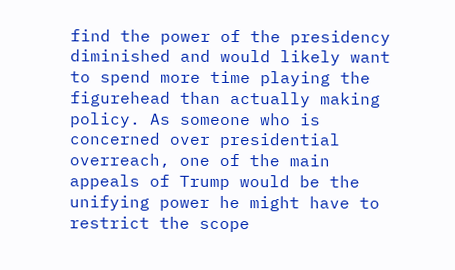find the power of the presidency diminished and would likely want to spend more time playing the figurehead than actually making policy. As someone who is concerned over presidential overreach, one of the main appeals of Trump would be the unifying power he might have to restrict the scope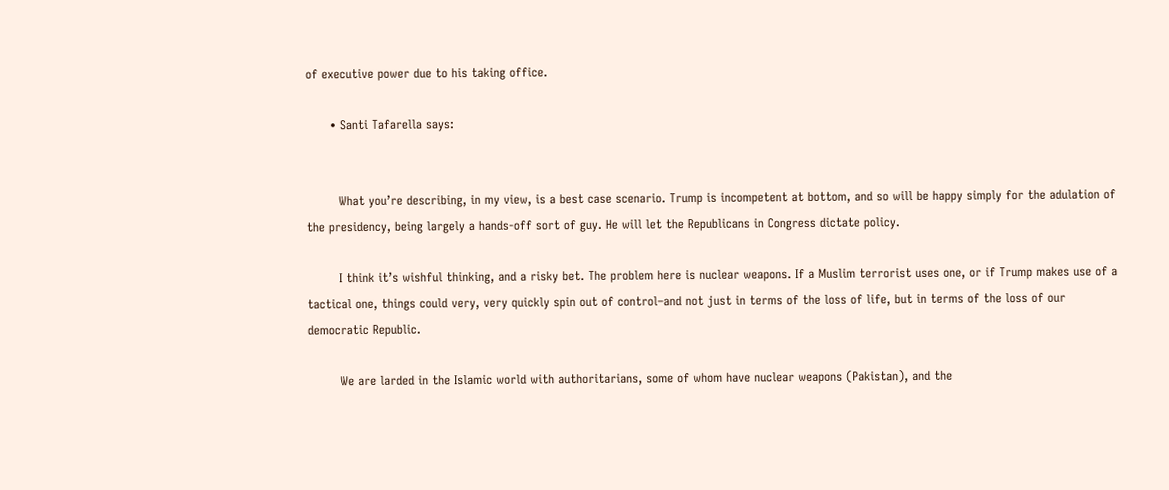of executive power due to his taking office.

      • Santi Tafarella says:


        What you’re describing, in my view, is a best case scenario. Trump is incompetent at bottom, and so will be happy simply for the adulation of the presidency, being largely a hands-off sort of guy. He will let the Republicans in Congress dictate policy.

        I think it’s wishful thinking, and a risky bet. The problem here is nuclear weapons. If a Muslim terrorist uses one, or if Trump makes use of a tactical one, things could very, very quickly spin out of control–and not just in terms of the loss of life, but in terms of the loss of our democratic Republic.

        We are larded in the Islamic world with authoritarians, some of whom have nuclear weapons (Pakistan), and the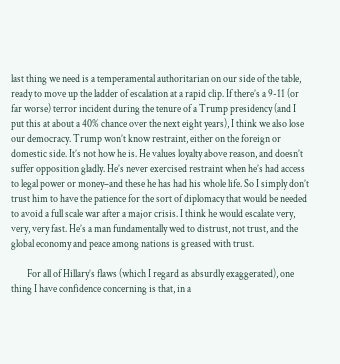last thing we need is a temperamental authoritarian on our side of the table, ready to move up the ladder of escalation at a rapid clip. If there’s a 9-11 (or far worse) terror incident during the tenure of a Trump presidency (and I put this at about a 40% chance over the next eight years), I think we also lose our democracy. Trump won’t know restraint, either on the foreign or domestic side. It’s not how he is. He values loyalty above reason, and doesn’t suffer opposition gladly. He’s never exercised restraint when he’s had access to legal power or money–and these he has had his whole life. So I simply don’t trust him to have the patience for the sort of diplomacy that would be needed to avoid a full scale war after a major crisis. I think he would escalate very, very, very fast. He’s a man fundamentally wed to distrust, not trust, and the global economy and peace among nations is greased with trust.

        For all of Hillary’s flaws (which I regard as absurdly exaggerated), one thing I have confidence concerning is that, in a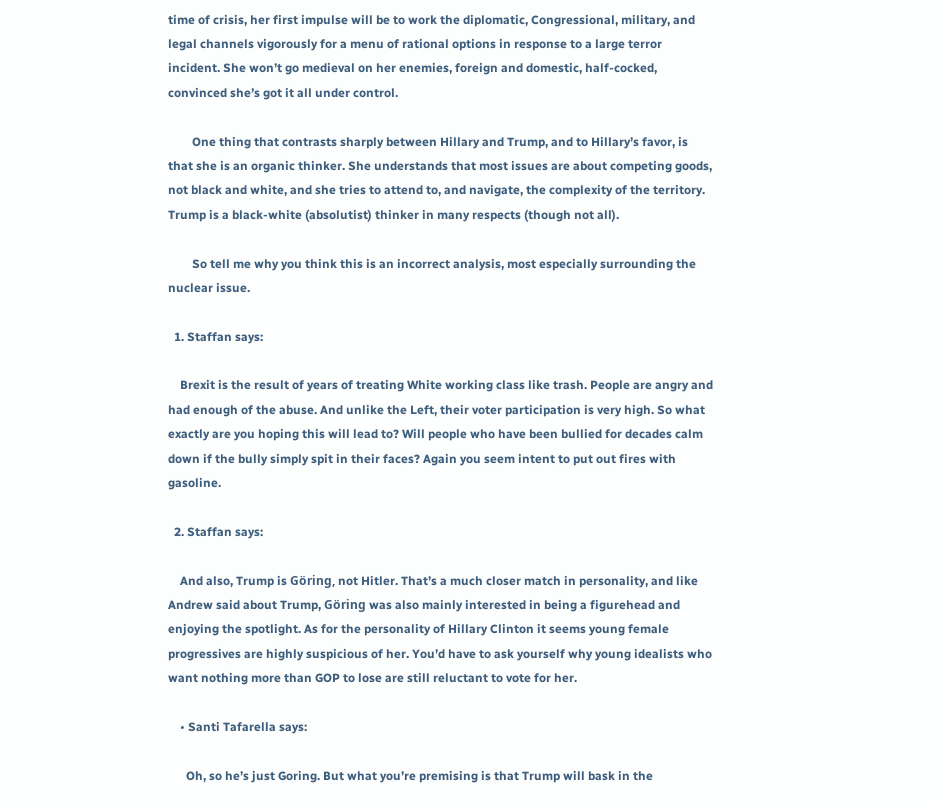time of crisis, her first impulse will be to work the diplomatic, Congressional, military, and legal channels vigorously for a menu of rational options in response to a large terror incident. She won’t go medieval on her enemies, foreign and domestic, half-cocked, convinced she’s got it all under control.

        One thing that contrasts sharply between Hillary and Trump, and to Hillary’s favor, is that she is an organic thinker. She understands that most issues are about competing goods, not black and white, and she tries to attend to, and navigate, the complexity of the territory. Trump is a black-white (absolutist) thinker in many respects (though not all).

        So tell me why you think this is an incorrect analysis, most especially surrounding the nuclear issue.

  1. Staffan says:

    Brexit is the result of years of treating White working class like trash. People are angry and had enough of the abuse. And unlike the Left, their voter participation is very high. So what exactly are you hoping this will lead to? Will people who have been bullied for decades calm down if the bully simply spit in their faces? Again you seem intent to put out fires with gasoline.

  2. Staffan says:

    And also, Trump is Göring, not Hitler. That’s a much closer match in personality, and like Andrew said about Trump, Göring was also mainly interested in being a figurehead and enjoying the spotlight. As for the personality of Hillary Clinton it seems young female progressives are highly suspicious of her. You’d have to ask yourself why young idealists who want nothing more than GOP to lose are still reluctant to vote for her.

    • Santi Tafarella says:

      Oh, so he’s just Goring. But what you’re premising is that Trump will bask in the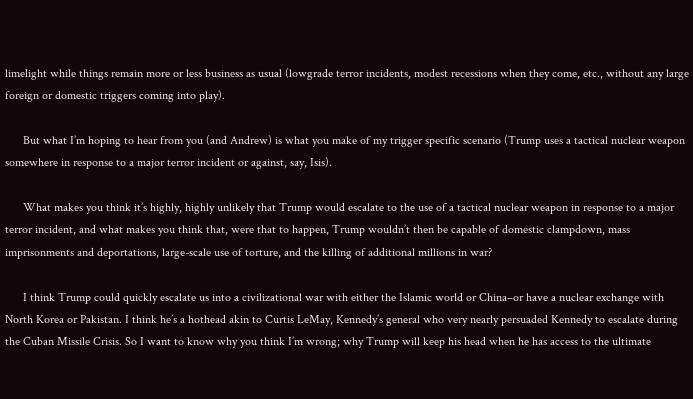limelight while things remain more or less business as usual (lowgrade terror incidents, modest recessions when they come, etc., without any large foreign or domestic triggers coming into play).

      But what I’m hoping to hear from you (and Andrew) is what you make of my trigger specific scenario (Trump uses a tactical nuclear weapon somewhere in response to a major terror incident or against, say, Isis).

      What makes you think it’s highly, highly unlikely that Trump would escalate to the use of a tactical nuclear weapon in response to a major terror incident, and what makes you think that, were that to happen, Trump wouldn’t then be capable of domestic clampdown, mass imprisonments and deportations, large-scale use of torture, and the killing of additional millions in war?

      I think Trump could quickly escalate us into a civilizational war with either the Islamic world or China–or have a nuclear exchange with North Korea or Pakistan. I think he’s a hothead akin to Curtis LeMay, Kennedy’s general who very nearly persuaded Kennedy to escalate during the Cuban Missile Crisis. So I want to know why you think I’m wrong; why Trump will keep his head when he has access to the ultimate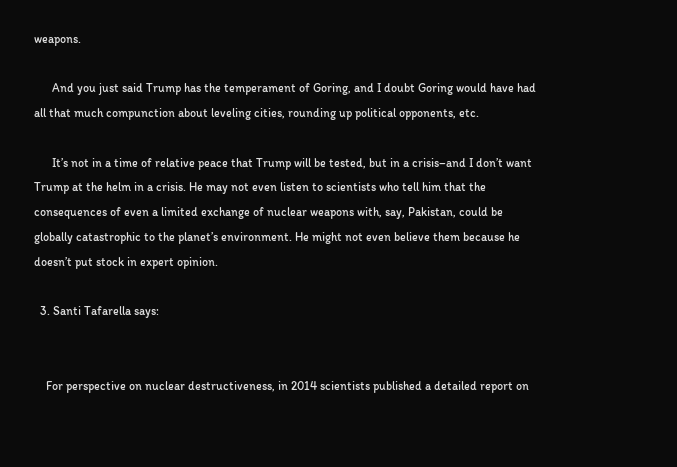weapons.

      And you just said Trump has the temperament of Goring, and I doubt Goring would have had all that much compunction about leveling cities, rounding up political opponents, etc.

      It’s not in a time of relative peace that Trump will be tested, but in a crisis–and I don’t want Trump at the helm in a crisis. He may not even listen to scientists who tell him that the consequences of even a limited exchange of nuclear weapons with, say, Pakistan, could be globally catastrophic to the planet’s environment. He might not even believe them because he doesn’t put stock in expert opinion.

  3. Santi Tafarella says:


    For perspective on nuclear destructiveness, in 2014 scientists published a detailed report on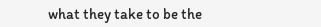what they take to be the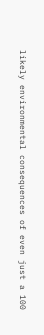likely environmental consequences of even just a 100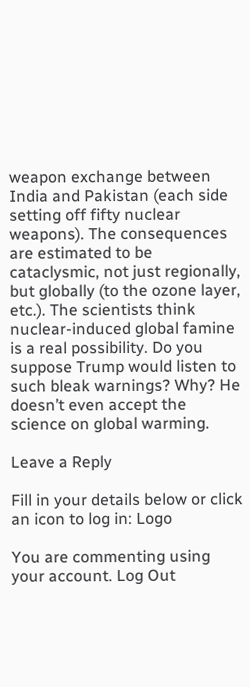weapon exchange between India and Pakistan (each side setting off fifty nuclear weapons). The consequences are estimated to be cataclysmic, not just regionally, but globally (to the ozone layer, etc.). The scientists think nuclear-induced global famine is a real possibility. Do you suppose Trump would listen to such bleak warnings? Why? He doesn’t even accept the science on global warming.

Leave a Reply

Fill in your details below or click an icon to log in: Logo

You are commenting using your account. Log Out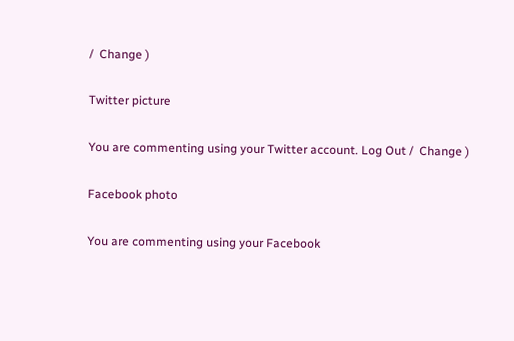/  Change )

Twitter picture

You are commenting using your Twitter account. Log Out /  Change )

Facebook photo

You are commenting using your Facebook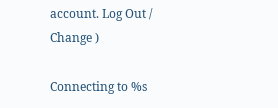account. Log Out /  Change )

Connecting to %s